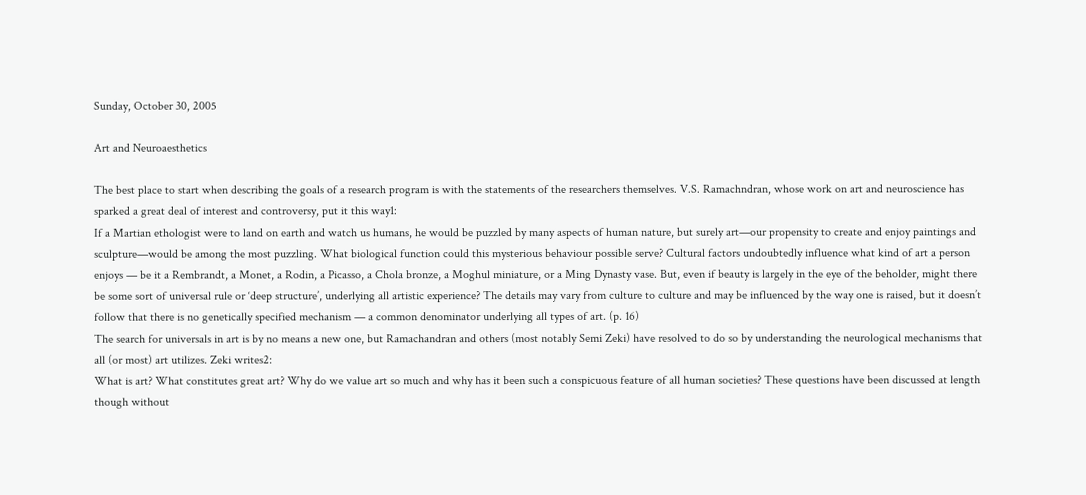Sunday, October 30, 2005

Art and Neuroaesthetics

The best place to start when describing the goals of a research program is with the statements of the researchers themselves. V.S. Ramachndran, whose work on art and neuroscience has sparked a great deal of interest and controversy, put it this way1:
If a Martian ethologist were to land on earth and watch us humans, he would be puzzled by many aspects of human nature, but surely art—our propensity to create and enjoy paintings and sculpture—would be among the most puzzling. What biological function could this mysterious behaviour possible serve? Cultural factors undoubtedly influence what kind of art a person enjoys — be it a Rembrandt, a Monet, a Rodin, a Picasso, a Chola bronze, a Moghul miniature, or a Ming Dynasty vase. But, even if beauty is largely in the eye of the beholder, might there be some sort of universal rule or ‘deep structure’, underlying all artistic experience? The details may vary from culture to culture and may be influenced by the way one is raised, but it doesn’t follow that there is no genetically specified mechanism — a common denominator underlying all types of art. (p. 16)
The search for universals in art is by no means a new one, but Ramachandran and others (most notably Semi Zeki) have resolved to do so by understanding the neurological mechanisms that all (or most) art utilizes. Zeki writes2:
What is art? What constitutes great art? Why do we value art so much and why has it been such a conspicuous feature of all human societies? These questions have been discussed at length though without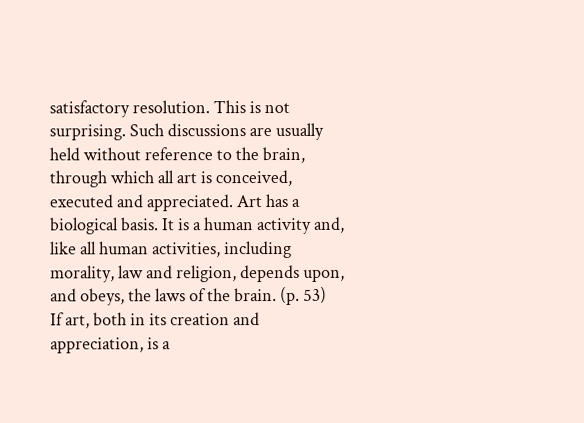satisfactory resolution. This is not surprising. Such discussions are usually held without reference to the brain, through which all art is conceived, executed and appreciated. Art has a biological basis. It is a human activity and, like all human activities, including morality, law and religion, depends upon, and obeys, the laws of the brain. (p. 53)
If art, both in its creation and appreciation, is a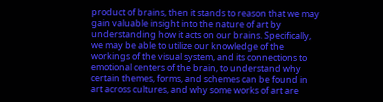product of brains, then it stands to reason that we may gain valuable insight into the nature of art by understanding how it acts on our brains. Specifically, we may be able to utilize our knowledge of the workings of the visual system, and its connections to emotional centers of the brain, to understand why certain themes, forms, and schemes can be found in art across cultures, and why some works of art are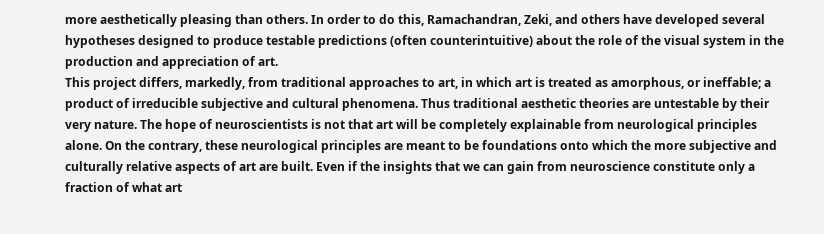more aesthetically pleasing than others. In order to do this, Ramachandran, Zeki, and others have developed several hypotheses designed to produce testable predictions (often counterintuitive) about the role of the visual system in the production and appreciation of art.
This project differs, markedly, from traditional approaches to art, in which art is treated as amorphous, or ineffable; a product of irreducible subjective and cultural phenomena. Thus traditional aesthetic theories are untestable by their very nature. The hope of neuroscientists is not that art will be completely explainable from neurological principles alone. On the contrary, these neurological principles are meant to be foundations onto which the more subjective and culturally relative aspects of art are built. Even if the insights that we can gain from neuroscience constitute only a fraction of what art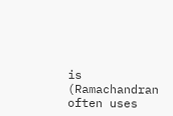is (Ramachandran often uses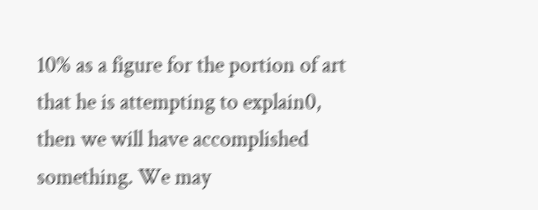10% as a figure for the portion of art that he is attempting to explain0, then we will have accomplished something. We may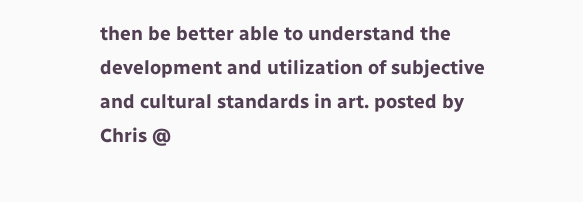then be better able to understand the development and utilization of subjective and cultural standards in art. posted by Chris @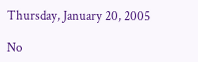Thursday, January 20, 2005

No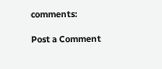comments:

Post a Comment